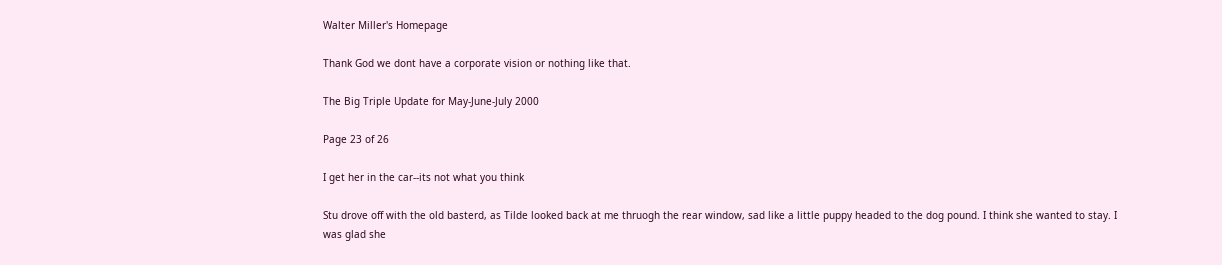Walter Miller's Homepage

Thank God we dont have a corporate vision or nothing like that.

The Big Triple Update for May-June-July 2000

Page 23 of 26

I get her in the car--its not what you think

Stu drove off with the old basterd, as Tilde looked back at me thruogh the rear window, sad like a little puppy headed to the dog pound. I think she wanted to stay. I was glad she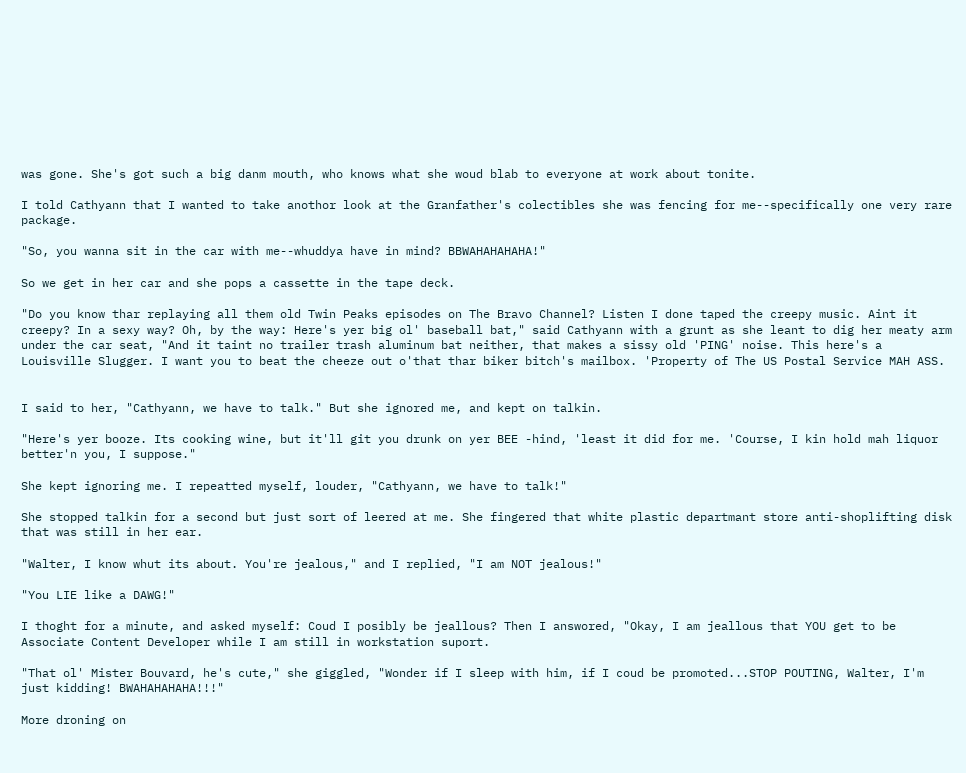was gone. She's got such a big danm mouth, who knows what she woud blab to everyone at work about tonite.

I told Cathyann that I wanted to take anothor look at the Granfather's colectibles she was fencing for me--specifically one very rare package.

"So, you wanna sit in the car with me--whuddya have in mind? BBWAHAHAHAHA!"

So we get in her car and she pops a cassette in the tape deck.

"Do you know thar replaying all them old Twin Peaks episodes on The Bravo Channel? Listen I done taped the creepy music. Aint it creepy? In a sexy way? Oh, by the way: Here's yer big ol' baseball bat," said Cathyann with a grunt as she leant to dig her meaty arm under the car seat, "And it taint no trailer trash aluminum bat neither, that makes a sissy old 'PING' noise. This here's a Louisville Slugger. I want you to beat the cheeze out o'that thar biker bitch's mailbox. 'Property of The US Postal Service MAH ASS.


I said to her, "Cathyann, we have to talk." But she ignored me, and kept on talkin.

"Here's yer booze. Its cooking wine, but it'll git you drunk on yer BEE -hind, 'least it did for me. 'Course, I kin hold mah liquor better'n you, I suppose."

She kept ignoring me. I repeatted myself, louder, "Cathyann, we have to talk!"

She stopped talkin for a second but just sort of leered at me. She fingered that white plastic departmant store anti-shoplifting disk that was still in her ear.

"Walter, I know whut its about. You're jealous," and I replied, "I am NOT jealous!"

"You LIE like a DAWG!"

I thoght for a minute, and asked myself: Coud I posibly be jeallous? Then I answored, "Okay, I am jeallous that YOU get to be Associate Content Developer while I am still in workstation suport.

"That ol' Mister Bouvard, he's cute," she giggled, "Wonder if I sleep with him, if I coud be promoted...STOP POUTING, Walter, I'm just kidding! BWAHAHAHAHA!!!"

More droning on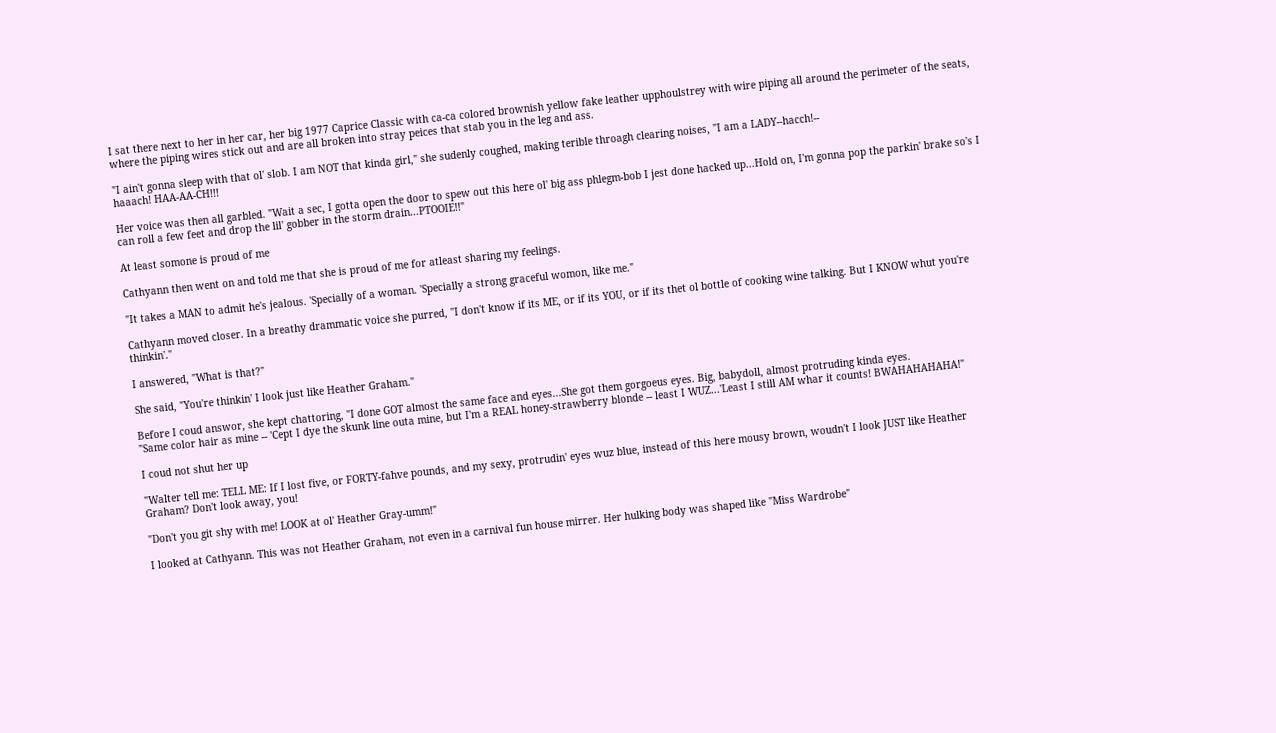I sat there next to her in her car, her big 1977 Caprice Classic with ca-ca colored brownish yellow fake leather upphoulstrey with wire piping all around the perimeter of the seats, where the piping wires stick out and are all broken into stray peices that stab you in the leg and ass.

"I ain't gonna sleep with that ol' slob. I am NOT that kinda girl," she sudenly coughed, making terible throagh clearing noises, "I am a LADY--hacch!--
haaach! HAA-AA-CH!!!

Her voice was then all garbled. "Wait a sec, I gotta open the door to spew out this here ol' big ass phlegm-bob I jest done hacked up...Hold on, I'm gonna pop the parkin' brake so's I can roll a few feet and drop the lil' gobber in the storm drain...PTOOIE!!"

At least somone is proud of me

Cathyann then went on and told me that she is proud of me for atleast sharing my feelings.

"It takes a MAN to admit he's jealous. 'Specially of a woman. 'Specially a strong graceful womon, like me."

Cathyann moved closer. In a breathy drammatic voice she purred, "I don't know if its ME, or if its YOU, or if its thet ol bottle of cooking wine talking. But I KNOW whut you're thinkin'."

I answered, "What is that?"

She said, "You're thinkin' I look just like Heather Graham."

Before I coud answor, she kept chattoring, "I done GOT almost the same face and eyes...She got them gorgoeus eyes. Big, babydoll, almost protruding kinda eyes.
"Same color hair as mine -- 'Cept I dye the skunk line outa mine, but I'm a REAL honey-strawberry blonde -- least I WUZ...'Least I still AM whar it counts! BWAHAHAHAHA!"

I coud not shut her up

"Walter tell me: TELL ME: If I lost five, or FORTY-fahve pounds, and my sexy, protrudin' eyes wuz blue, instead of this here mousy brown, woudn't I look JUST like Heather Graham? Don't look away, you!

"Don't you git shy with me! LOOK at ol' Heather Gray-umm!"

I looked at Cathyann. This was not Heather Graham, not even in a carnival fun house mirrer. Her hulking body was shaped like "Miss Wardrobe"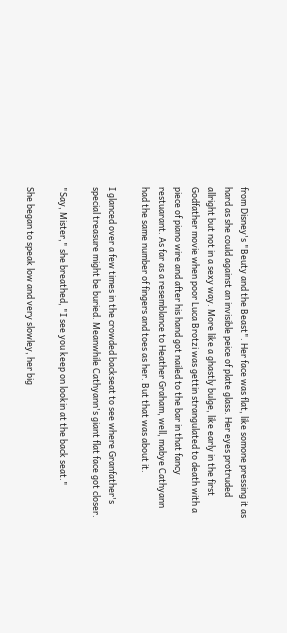from Disney's "Beuty and the Beast". Her face was flat, like somone pressing it as hard as she could against an invisible peice of plate glass. Her eyes protruded allright but not in a sexy way. More like a ghastly bulge, like early in the first Godfather movie when poor Luca Brotzi was gettin strangulated to death with a piece of piano wire and after his hand got nailed to the bar in that fancy restuarant. As far as a resemblance to Heather Graham, well, mabye Cathyann had the same number of fingers and toes as her. But that was about it.

I glanced over a few times in the crowded backseat to see where Granfather's special treasure might be buried. Meanwhile Cathyann's giant flat face got closer.

"Say, Mister," she breathed, "I see you keep on lookin at the back seat."

She began to speak low and very slowley, her big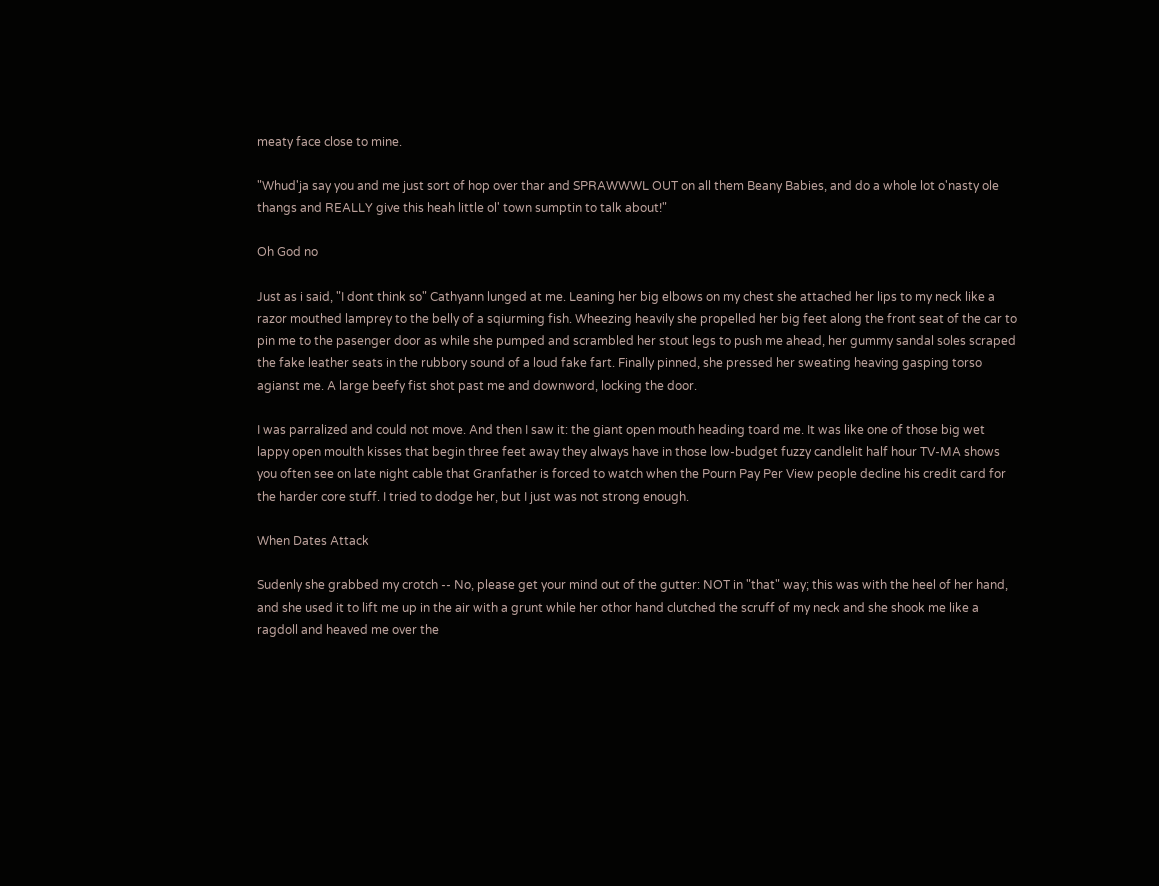meaty face close to mine.

"Whud'ja say you and me just sort of hop over thar and SPRAWWWL OUT on all them Beany Babies, and do a whole lot o'nasty ole thangs and REALLY give this heah little ol' town sumptin to talk about!"

Oh God no

Just as i said, "I dont think so" Cathyann lunged at me. Leaning her big elbows on my chest she attached her lips to my neck like a razor mouthed lamprey to the belly of a sqiurming fish. Wheezing heavily she propelled her big feet along the front seat of the car to pin me to the pasenger door as while she pumped and scrambled her stout legs to push me ahead, her gummy sandal soles scraped the fake leather seats in the rubbory sound of a loud fake fart. Finally pinned, she pressed her sweating heaving gasping torso agianst me. A large beefy fist shot past me and downword, locking the door.

I was parralized and could not move. And then I saw it: the giant open mouth heading toard me. It was like one of those big wet lappy open moulth kisses that begin three feet away they always have in those low-budget fuzzy candlelit half hour TV-MA shows you often see on late night cable that Granfather is forced to watch when the Pourn Pay Per View people decline his credit card for the harder core stuff. I tried to dodge her, but I just was not strong enough.

When Dates Attack

Sudenly she grabbed my crotch -- No, please get your mind out of the gutter: NOT in "that" way; this was with the heel of her hand, and she used it to lift me up in the air with a grunt while her othor hand clutched the scruff of my neck and she shook me like a ragdoll and heaved me over the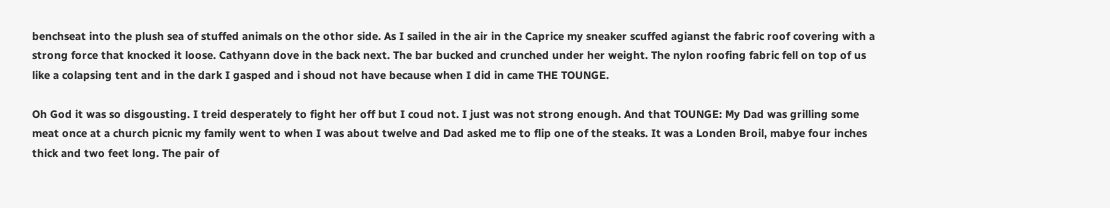benchseat into the plush sea of stuffed animals on the othor side. As I sailed in the air in the Caprice my sneaker scuffed agianst the fabric roof covering with a strong force that knocked it loose. Cathyann dove in the back next. The bar bucked and crunched under her weight. The nylon roofing fabric fell on top of us like a colapsing tent and in the dark I gasped and i shoud not have because when I did in came THE TOUNGE.

Oh God it was so disgousting. I treid desperately to fight her off but I coud not. I just was not strong enough. And that TOUNGE: My Dad was grilling some meat once at a church picnic my family went to when I was about twelve and Dad asked me to flip one of the steaks. It was a Londen Broil, mabye four inches thick and two feet long. The pair of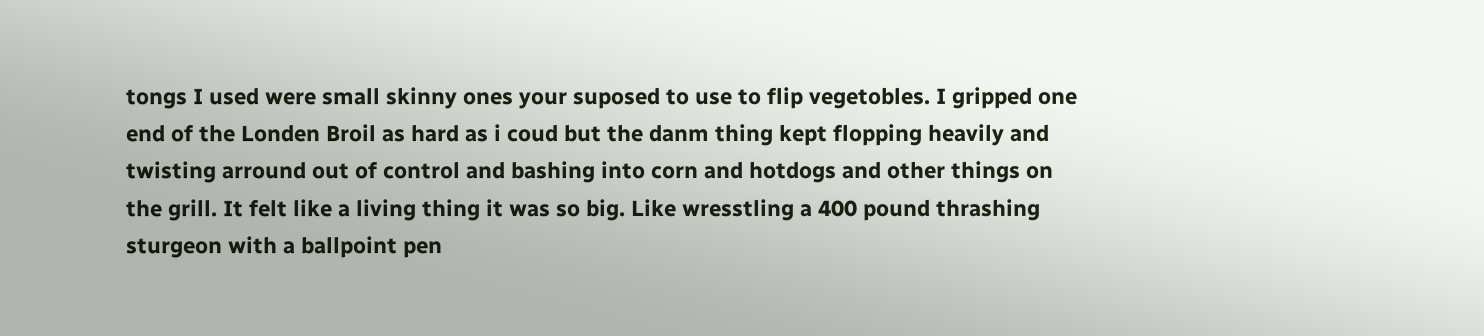tongs I used were small skinny ones your suposed to use to flip vegetobles. I gripped one end of the Londen Broil as hard as i coud but the danm thing kept flopping heavily and twisting arround out of control and bashing into corn and hotdogs and other things on the grill. It felt like a living thing it was so big. Like wresstling a 400 pound thrashing sturgeon with a ballpoint pen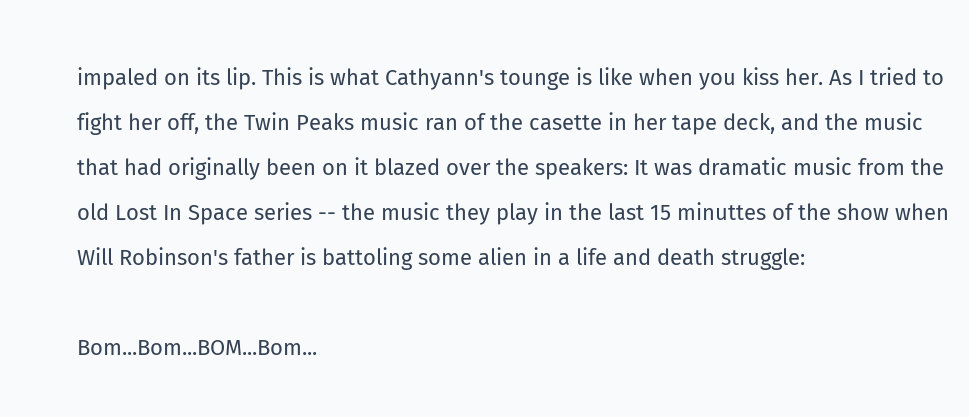impaled on its lip. This is what Cathyann's tounge is like when you kiss her. As I tried to fight her off, the Twin Peaks music ran of the casette in her tape deck, and the music that had originally been on it blazed over the speakers: It was dramatic music from the old Lost In Space series -- the music they play in the last 15 minuttes of the show when Will Robinson's father is battoling some alien in a life and death struggle:

Bom...Bom...BOM...Bom...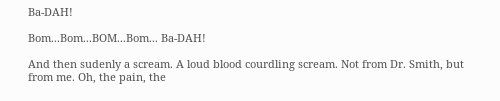Ba-DAH!

Bom...Bom...BOM...Bom... Ba-DAH!

And then sudenly a scream. A loud blood courdling scream. Not from Dr. Smith, but from me. Oh, the pain, the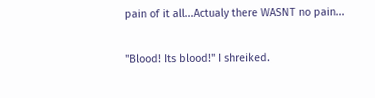pain of it all...Actualy there WASNT no pain...

"Blood! Its blood!" I shreiked.